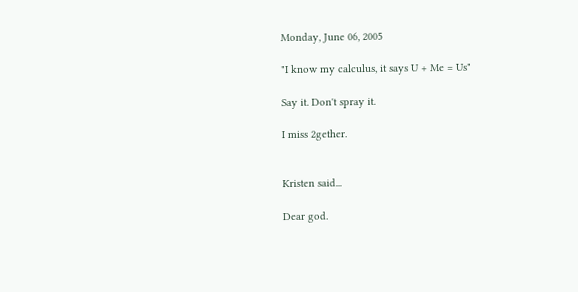Monday, June 06, 2005

"I know my calculus, it says U + Me = Us"

Say it. Don't spray it.

I miss 2gether.


Kristen said...

Dear god.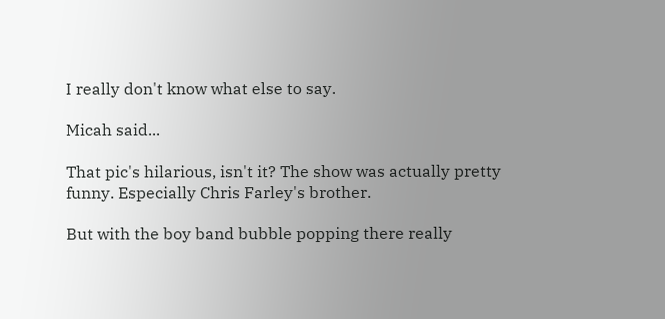I really don't know what else to say.

Micah said...

That pic's hilarious, isn't it? The show was actually pretty funny. Especially Chris Farley's brother.

But with the boy band bubble popping there really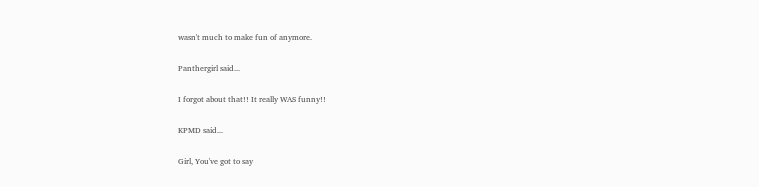wasn't much to make fun of anymore.

Panthergirl said...

I forgot about that!! It really WAS funny!!

KPMD said...

Girl, You've got to say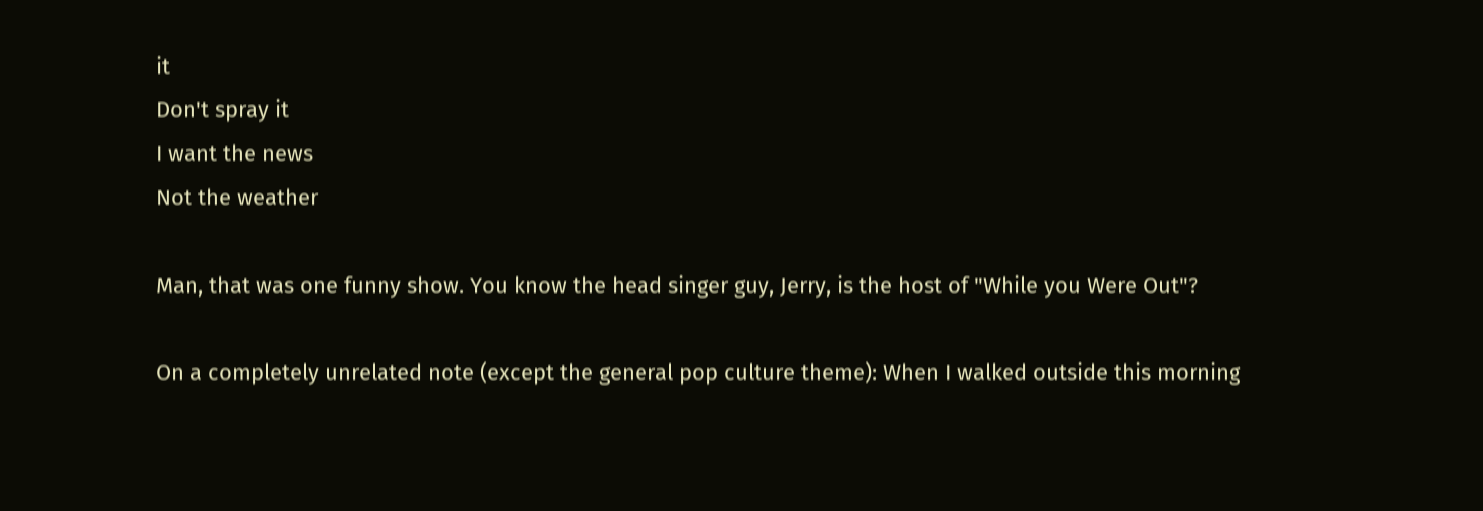it
Don't spray it
I want the news
Not the weather

Man, that was one funny show. You know the head singer guy, Jerry, is the host of "While you Were Out"?

On a completely unrelated note (except the general pop culture theme): When I walked outside this morning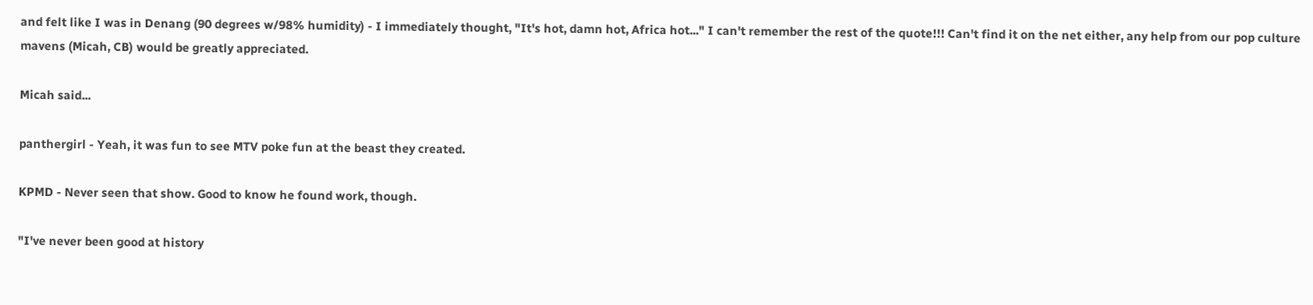and felt like I was in Denang (90 degrees w/98% humidity) - I immediately thought, "It's hot, damn hot, Africa hot..." I can't remember the rest of the quote!!! Can't find it on the net either, any help from our pop culture mavens (Micah, CB) would be greatly appreciated.

Micah said...

panthergirl - Yeah, it was fun to see MTV poke fun at the beast they created.

KPMD - Never seen that show. Good to know he found work, though.

"I've never been good at history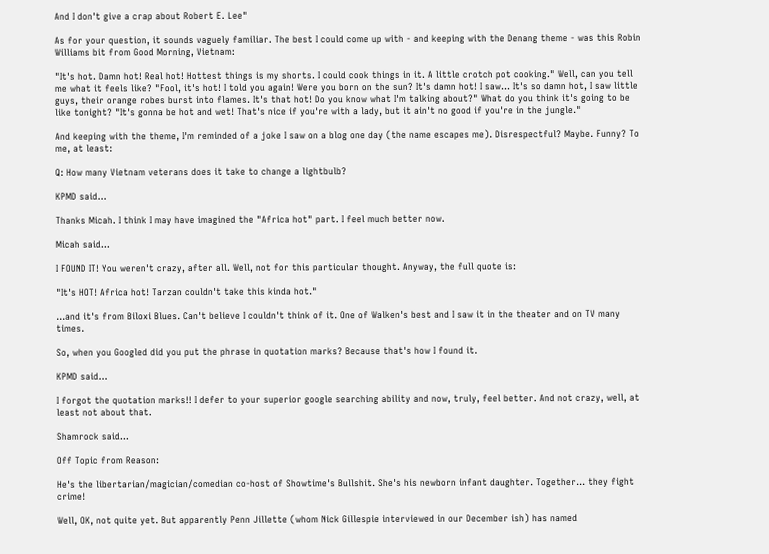And I don't give a crap about Robert E. Lee"

As for your question, it sounds vaguely familiar. The best I could come up with - and keeping with the Denang theme - was this Robin Williams bit from Good Morning, Vietnam:

"It's hot. Damn hot! Real hot! Hottest things is my shorts. I could cook things in it. A little crotch pot cooking." Well, can you tell me what it feels like? "Fool, it's hot! I told you again! Were you born on the sun? It's damn hot! I saw... It's so damn hot, I saw little guys, their orange robes burst into flames. It's that hot! Do you know what I'm talking about?" What do you think it's going to be like tonight? "It's gonna be hot and wet! That's nice if you're with a lady, but it ain't no good if you're in the jungle."

And keeping with the theme, I'm reminded of a joke I saw on a blog one day (the name escapes me). Disrespectful? Maybe. Funny? To me, at least:

Q: How many Vietnam veterans does it take to change a lightbulb?

KPMD said...

Thanks Micah. I think I may have imagined the "Africa hot" part. I feel much better now.

Micah said...

I FOUND IT! You weren't crazy, after all. Well, not for this particular thought. Anyway, the full quote is:

"It's HOT! Africa hot! Tarzan couldn't take this kinda hot."

...and it's from Biloxi Blues. Can't believe I couldn't think of it. One of Walken's best and I saw it in the theater and on TV many times.

So, when you Googled did you put the phrase in quotation marks? Because that's how I found it.

KPMD said...

I forgot the quotation marks!! I defer to your superior google searching ability and now, truly, feel better. And not crazy, well, at least not about that.

Shamrock said...

Off Topic from Reason:

He's the libertarian/magician/comedian co-host of Showtime's Bullshit. She's his newborn infant daughter. Together... they fight crime!

Well, OK, not quite yet. But apparently Penn Jillette (whom Nick Gillespie interviewed in our December ish) has named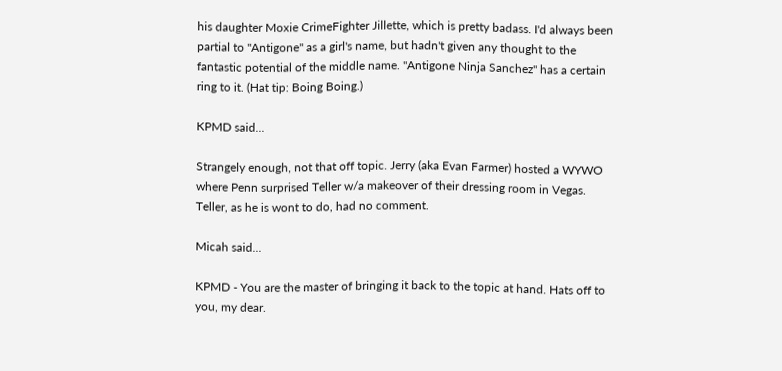his daughter Moxie CrimeFighter Jillette, which is pretty badass. I'd always been partial to "Antigone" as a girl's name, but hadn't given any thought to the fantastic potential of the middle name. "Antigone Ninja Sanchez" has a certain ring to it. (Hat tip: Boing Boing.)

KPMD said...

Strangely enough, not that off topic. Jerry (aka Evan Farmer) hosted a WYWO where Penn surprised Teller w/a makeover of their dressing room in Vegas. Teller, as he is wont to do, had no comment.

Micah said...

KPMD - You are the master of bringing it back to the topic at hand. Hats off to you, my dear.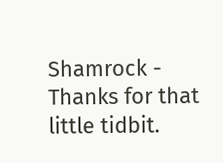Shamrock - Thanks for that little tidbit.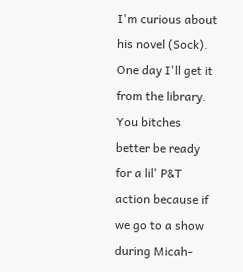I'm curious about his novel (Sock). One day I'll get it from the library. You bitches better be ready for a lil' P&T action because if we go to a show during Micah-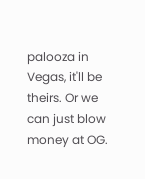palooza in Vegas, it'll be theirs. Or we can just blow money at OG.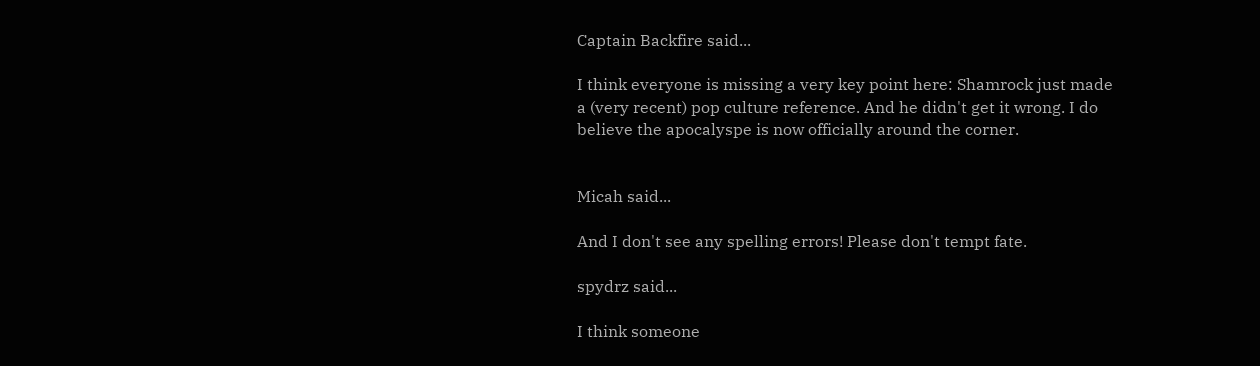Captain Backfire said...

I think everyone is missing a very key point here: Shamrock just made a (very recent) pop culture reference. And he didn't get it wrong. I do believe the apocalyspe is now officially around the corner.


Micah said...

And I don't see any spelling errors! Please don't tempt fate.

spydrz said...

I think someone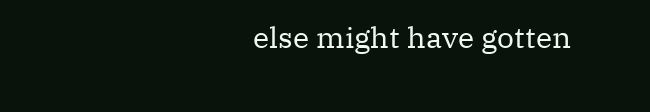else might have gotten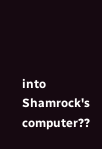into Shamrock's computer??